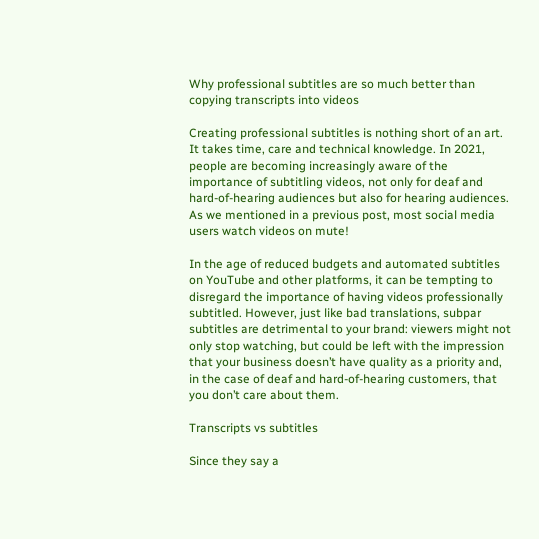Why professional subtitles are so much better than copying transcripts into videos

Creating professional subtitles is nothing short of an art. It takes time, care and technical knowledge. In 2021, people are becoming increasingly aware of the importance of subtitling videos, not only for deaf and hard-of-hearing audiences but also for hearing audiences. As we mentioned in a previous post, most social media users watch videos on mute!

In the age of reduced budgets and automated subtitles on YouTube and other platforms, it can be tempting to disregard the importance of having videos professionally subtitled. However, just like bad translations, subpar subtitles are detrimental to your brand: viewers might not only stop watching, but could be left with the impression that your business doesn’t have quality as a priority and, in the case of deaf and hard-of-hearing customers, that you don’t care about them.

Transcripts vs subtitles

Since they say a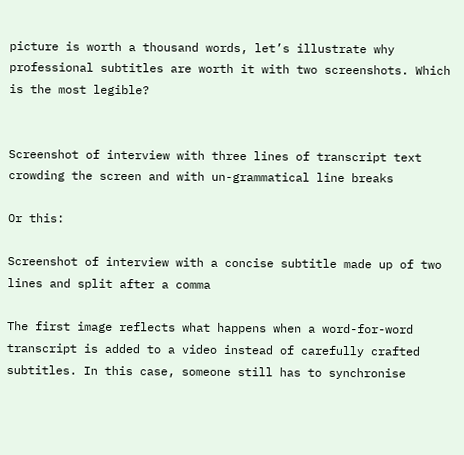picture is worth a thousand words, let’s illustrate why professional subtitles are worth it with two screenshots. Which is the most legible?


Screenshot of interview with three lines of transcript text crowding the screen and with un-grammatical line breaks

Or this:

Screenshot of interview with a concise subtitle made up of two lines and split after a comma

The first image reflects what happens when a word-for-word transcript is added to a video instead of carefully crafted subtitles. In this case, someone still has to synchronise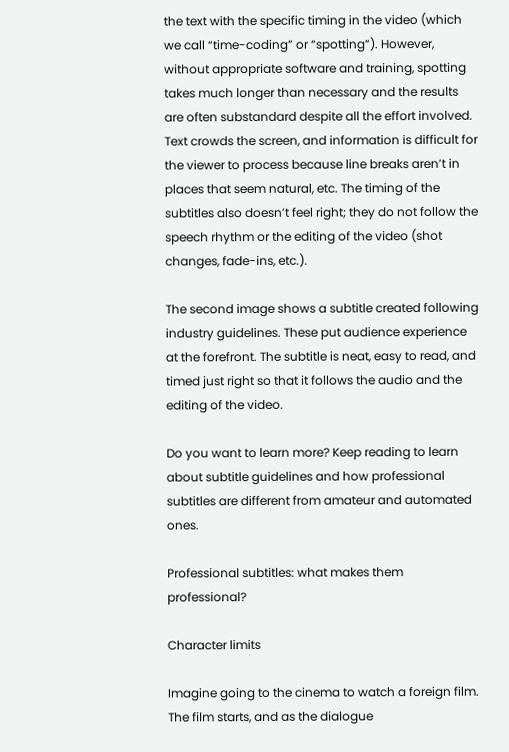the text with the specific timing in the video (which we call “time-coding” or “spotting”). However, without appropriate software and training, spotting takes much longer than necessary and the results are often substandard despite all the effort involved. Text crowds the screen, and information is difficult for the viewer to process because line breaks aren’t in places that seem natural, etc. The timing of the subtitles also doesn’t feel right; they do not follow the speech rhythm or the editing of the video (shot changes, fade-ins, etc.).

The second image shows a subtitle created following industry guidelines. These put audience experience at the forefront. The subtitle is neat, easy to read, and timed just right so that it follows the audio and the editing of the video.

Do you want to learn more? Keep reading to learn about subtitle guidelines and how professional subtitles are different from amateur and automated ones.

Professional subtitles: what makes them professional?

Character limits

Imagine going to the cinema to watch a foreign film. The film starts, and as the dialogue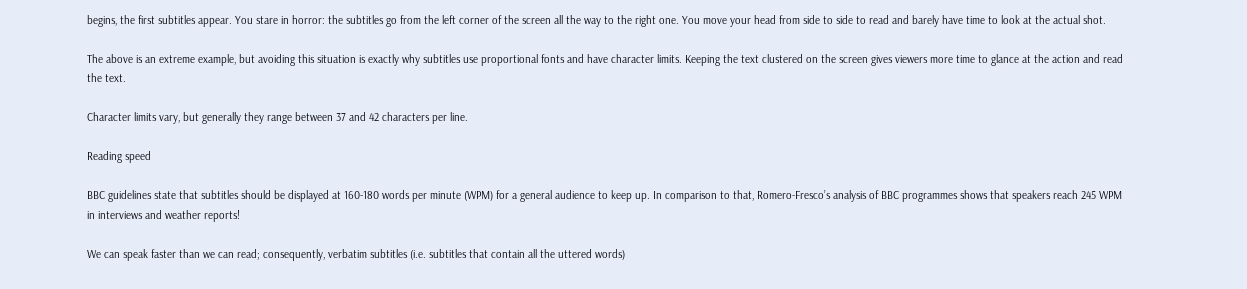begins, the first subtitles appear. You stare in horror: the subtitles go from the left corner of the screen all the way to the right one. You move your head from side to side to read and barely have time to look at the actual shot.

The above is an extreme example, but avoiding this situation is exactly why subtitles use proportional fonts and have character limits. Keeping the text clustered on the screen gives viewers more time to glance at the action and read the text.

Character limits vary, but generally they range between 37 and 42 characters per line.

Reading speed

BBC guidelines state that subtitles should be displayed at 160-180 words per minute (WPM) for a general audience to keep up. In comparison to that, Romero-Fresco’s analysis of BBC programmes shows that speakers reach 245 WPM in interviews and weather reports!

We can speak faster than we can read; consequently, verbatim subtitles (i.e. subtitles that contain all the uttered words)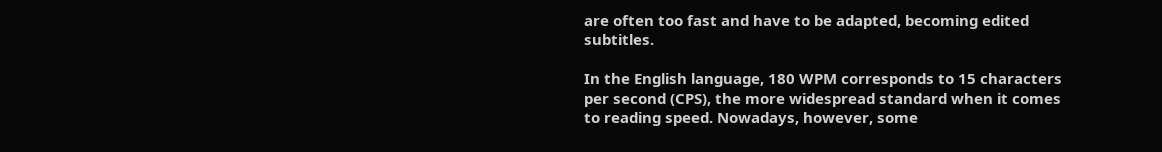are often too fast and have to be adapted, becoming edited subtitles.

In the English language, 180 WPM corresponds to 15 characters per second (CPS), the more widespread standard when it comes to reading speed. Nowadays, however, some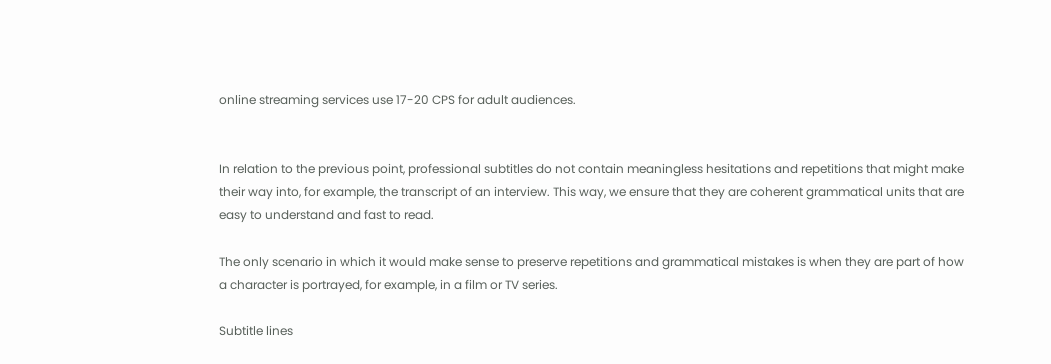online streaming services use 17-20 CPS for adult audiences.


In relation to the previous point, professional subtitles do not contain meaningless hesitations and repetitions that might make their way into, for example, the transcript of an interview. This way, we ensure that they are coherent grammatical units that are easy to understand and fast to read.

The only scenario in which it would make sense to preserve repetitions and grammatical mistakes is when they are part of how a character is portrayed, for example, in a film or TV series.

Subtitle lines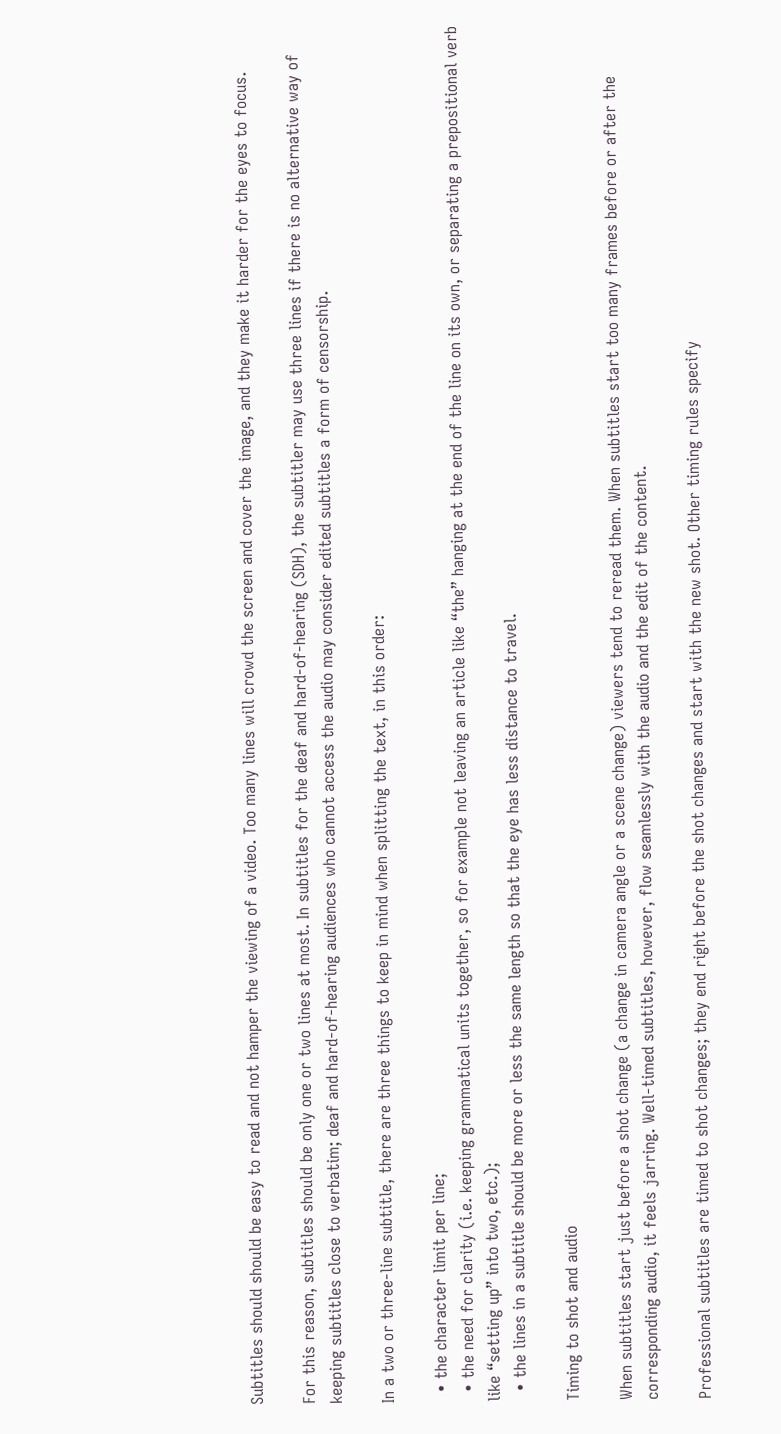Subtitles should should be easy to read and not hamper the viewing of a video. Too many lines will crowd the screen and cover the image, and they make it harder for the eyes to focus.

For this reason, subtitles should be only one or two lines at most. In subtitles for the deaf and hard-of-hearing (SDH), the subtitler may use three lines if there is no alternative way of keeping subtitles close to verbatim; deaf and hard-of-hearing audiences who cannot access the audio may consider edited subtitles a form of censorship.

In a two or three-line subtitle, there are three things to keep in mind when splitting the text, in this order:

  • the character limit per line;
  • the need for clarity (i.e. keeping grammatical units together, so for example not leaving an article like “the” hanging at the end of the line on its own, or separating a prepositional verb like “setting up” into two, etc.);
  • the lines in a subtitle should be more or less the same length so that the eye has less distance to travel.

Timing to shot and audio

When subtitles start just before a shot change (a change in camera angle or a scene change) viewers tend to reread them. When subtitles start too many frames before or after the corresponding audio, it feels jarring. Well-timed subtitles, however, flow seamlessly with the audio and the edit of the content.

Professional subtitles are timed to shot changes; they end right before the shot changes and start with the new shot. Other timing rules specify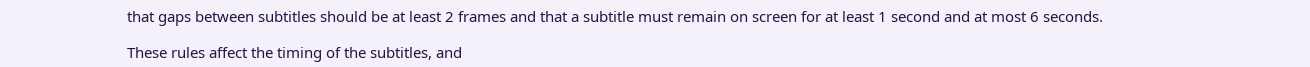that gaps between subtitles should be at least 2 frames and that a subtitle must remain on screen for at least 1 second and at most 6 seconds.

These rules affect the timing of the subtitles, and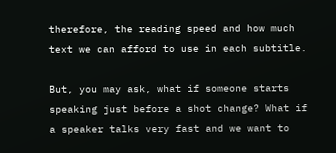therefore, the reading speed and how much text we can afford to use in each subtitle.

But, you may ask, what if someone starts speaking just before a shot change? What if a speaker talks very fast and we want to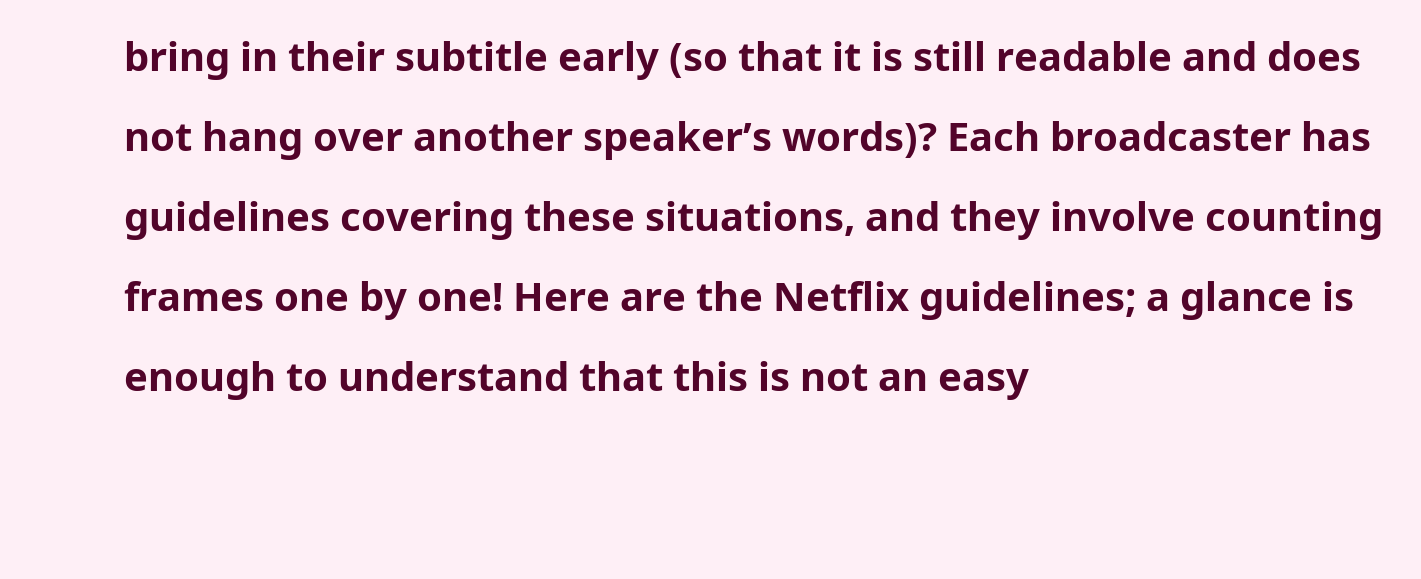bring in their subtitle early (so that it is still readable and does not hang over another speaker’s words)? Each broadcaster has guidelines covering these situations, and they involve counting frames one by one! Here are the Netflix guidelines; a glance is enough to understand that this is not an easy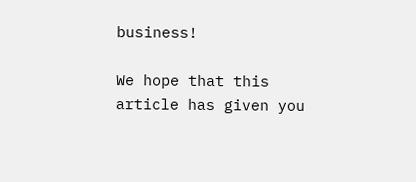business!

We hope that this article has given you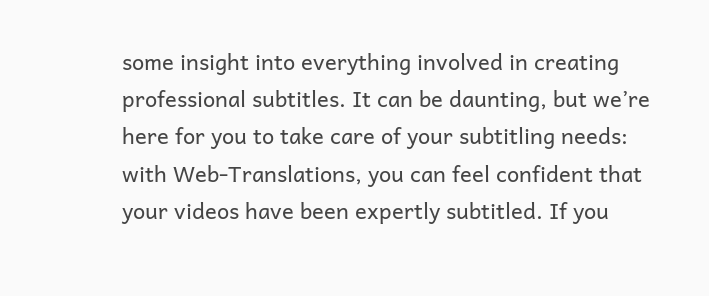some insight into everything involved in creating professional subtitles. It can be daunting, but we’re here for you to take care of your subtitling needs: with Web-Translations, you can feel confident that your videos have been expertly subtitled. If you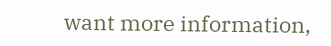want more information,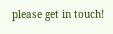please get in touch!